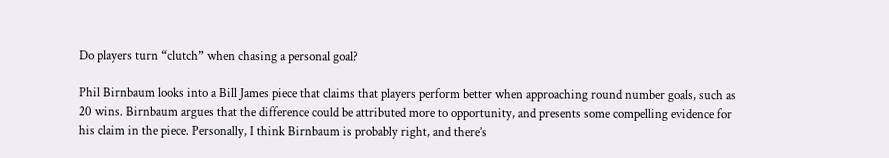Do players turn “clutch” when chasing a personal goal?

Phil Birnbaum looks into a Bill James piece that claims that players perform better when approaching round number goals, such as 20 wins. Birnbaum argues that the difference could be attributed more to opportunity, and presents some compelling evidence for his claim in the piece. Personally, I think Birnbaum is probably right, and there’s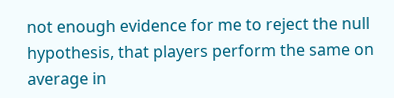not enough evidence for me to reject the null hypothesis, that players perform the same on average in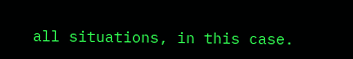all situations, in this case.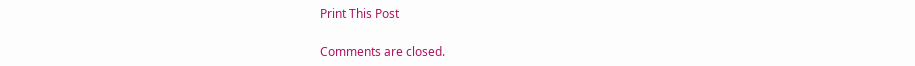Print This Post

Comments are closed.